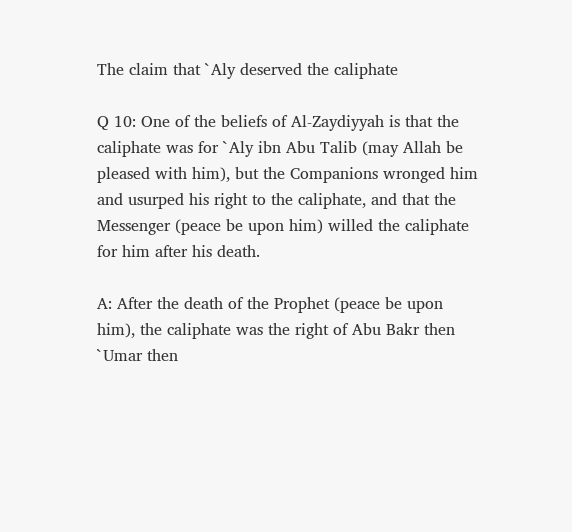The claim that `Aly deserved the caliphate

Q 10: One of the beliefs of Al-Zaydiyyah is that the caliphate was for `Aly ibn Abu Talib (may Allah be pleased with him), but the Companions wronged him and usurped his right to the caliphate, and that the Messenger (peace be upon him) willed the caliphate for him after his death.

A: After the death of the Prophet (peace be upon him), the caliphate was the right of Abu Bakr then `Umar then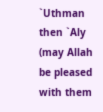`Uthman then `Aly (may Allah be pleased with them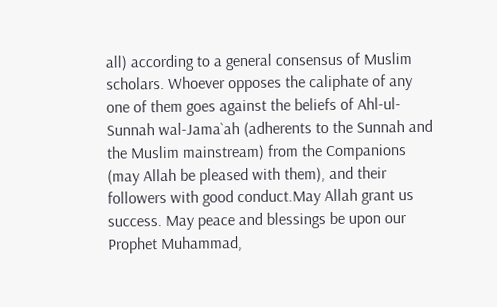all) according to a general consensus of Muslim scholars. Whoever opposes the caliphate of any one of them goes against the beliefs of Ahl-ul-Sunnah wal-Jama`ah (adherents to the Sunnah and the Muslim mainstream) from the Companions (may Allah be pleased with them), and their followers with good conduct.May Allah grant us success. May peace and blessings be upon our Prophet Muhammad,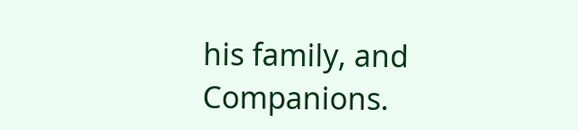his family, and Companions.